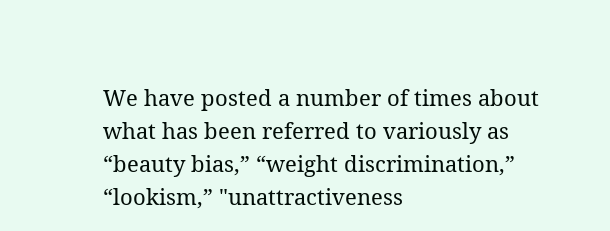We have posted a number of times about what has been referred to variously as “beauty bias,” “weight discrimination,” “lookism,” "unattractiveness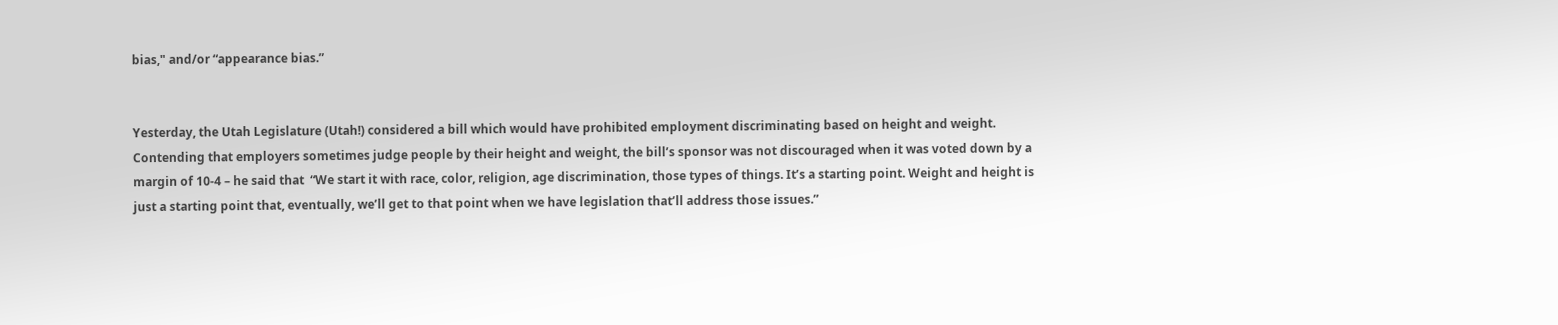bias," and/or “appearance bias.”


Yesterday, the Utah Legislature (Utah!) considered a bill which would have prohibited employment discriminating based on height and weight.  Contending that employers sometimes judge people by their height and weight, the bill’s sponsor was not discouraged when it was voted down by a margin of 10-4 – he said that  “We start it with race, color, religion, age discrimination, those types of things. It’s a starting point. Weight and height is just a starting point that, eventually, we’ll get to that point when we have legislation that’ll address those issues.”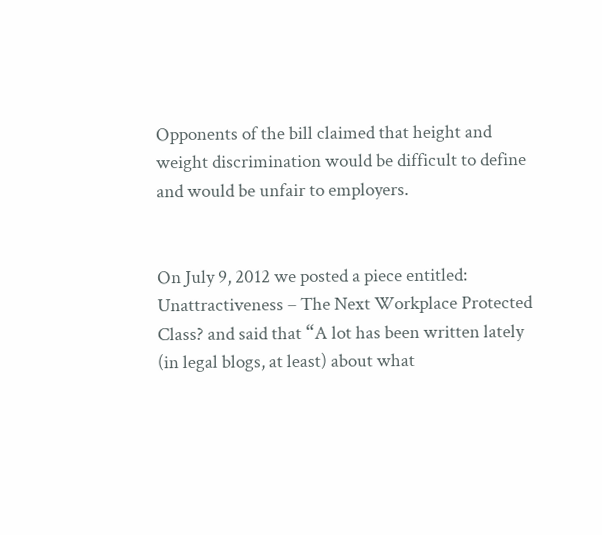Opponents of the bill claimed that height and weight discrimination would be difficult to define and would be unfair to employers.


On July 9, 2012 we posted a piece entitled: Unattractiveness – The Next Workplace Protected Class? and said that “A lot has been written lately (in legal blogs, at least) about what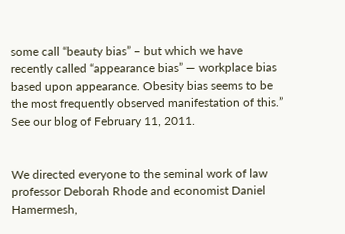some call “beauty bias” – but which we have recently called “appearance bias” — workplace bias based upon appearance. Obesity bias seems to be the most frequently observed manifestation of this.”   See our blog of February 11, 2011.


We directed everyone to the seminal work of law professor Deborah Rhode and economist Daniel Hamermesh,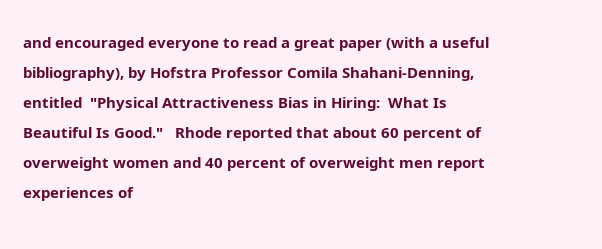and encouraged everyone to read a great paper (with a useful bibliography), by Hofstra Professor Comila Shahani-Denning, entitled  "Physical Attractiveness Bias in Hiring:  What Is Beautiful Is Good."   Rhode reported that about 60 percent of overweight women and 40 percent of overweight men report experiences of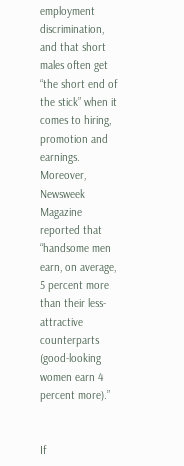employment discrimination, and that short males often get “the short end of the stick” when it comes to hiring, promotion and earnings. Moreover, Newsweek Magazine reported that “handsome men earn, on average, 5 percent more than their less-attractive counterparts (good-looking women earn 4 percent more).”


If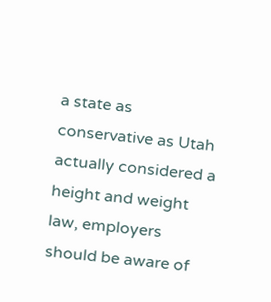a state as conservative as Utah actually considered a height and weight law, employers should be aware of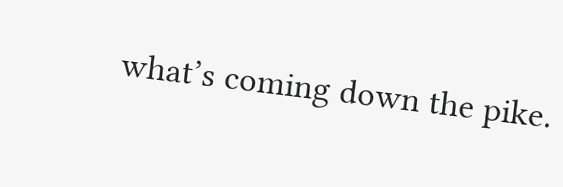what’s coming down the pike.